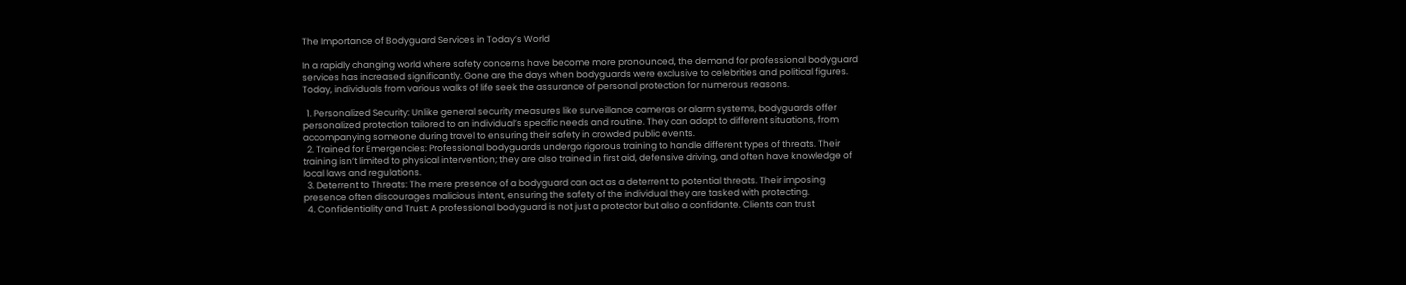The Importance of Bodyguard Services in Today’s World

In a rapidly changing world where safety concerns have become more pronounced, the demand for professional bodyguard services has increased significantly. Gone are the days when bodyguards were exclusive to celebrities and political figures. Today, individuals from various walks of life seek the assurance of personal protection for numerous reasons.

  1. Personalized Security: Unlike general security measures like surveillance cameras or alarm systems, bodyguards offer personalized protection tailored to an individual’s specific needs and routine. They can adapt to different situations, from accompanying someone during travel to ensuring their safety in crowded public events.
  2. Trained for Emergencies: Professional bodyguards undergo rigorous training to handle different types of threats. Their training isn’t limited to physical intervention; they are also trained in first aid, defensive driving, and often have knowledge of local laws and regulations.
  3. Deterrent to Threats: The mere presence of a bodyguard can act as a deterrent to potential threats. Their imposing presence often discourages malicious intent, ensuring the safety of the individual they are tasked with protecting.
  4. Confidentiality and Trust: A professional bodyguard is not just a protector but also a confidante. Clients can trust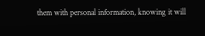them with personal information, knowing it will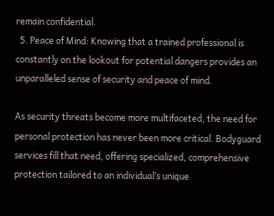remain confidential.
  5. Peace of Mind: Knowing that a trained professional is constantly on the lookout for potential dangers provides an unparalleled sense of security and peace of mind.

As security threats become more multifaceted, the need for personal protection has never been more critical. Bodyguard services fill that need, offering specialized, comprehensive protection tailored to an individual’s unique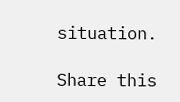situation.

Share this